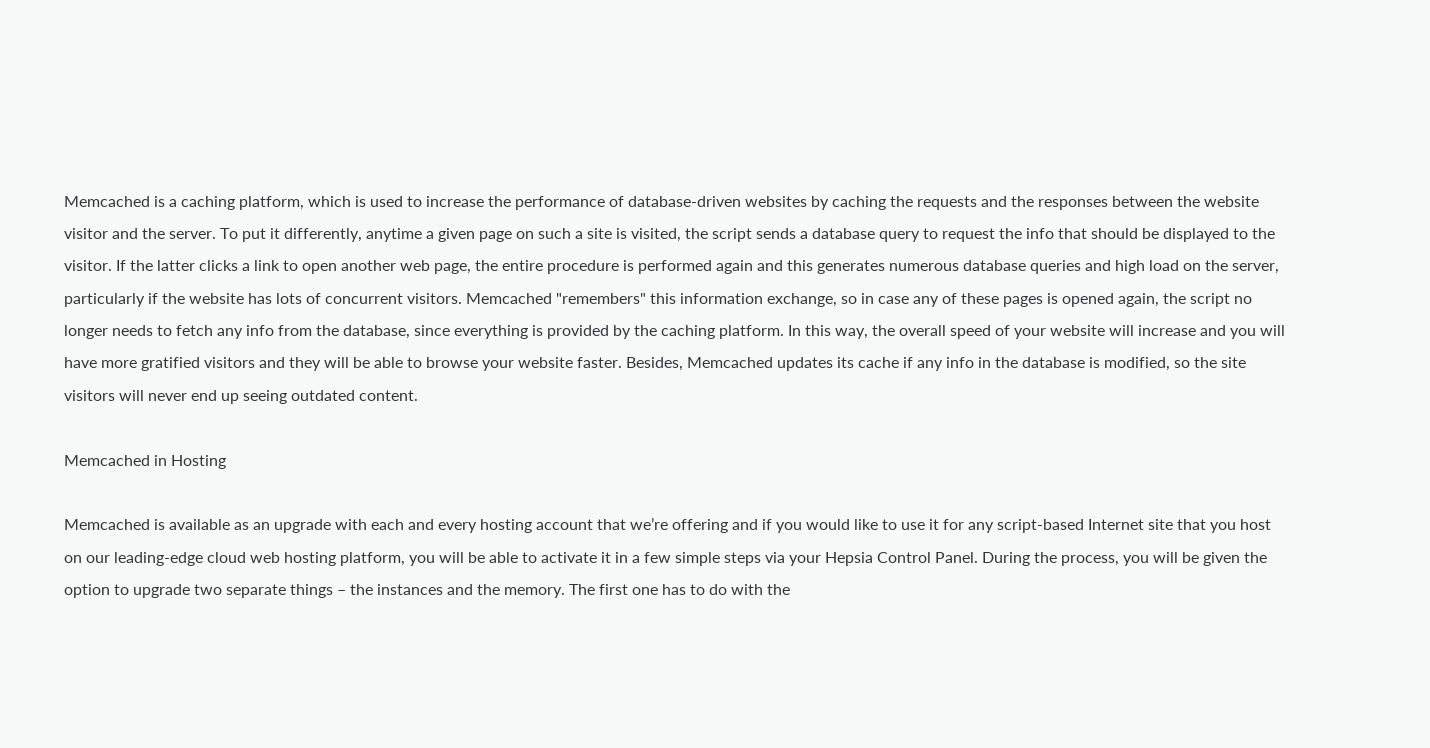Memcached is a caching platform, which is used to increase the performance of database-driven websites by caching the requests and the responses between the website visitor and the server. To put it differently, anytime a given page on such a site is visited, the script sends a database query to request the info that should be displayed to the visitor. If the latter clicks a link to open another web page, the entire procedure is performed again and this generates numerous database queries and high load on the server, particularly if the website has lots of concurrent visitors. Memcached "remembers" this information exchange, so in case any of these pages is opened again, the script no longer needs to fetch any info from the database, since everything is provided by the caching platform. In this way, the overall speed of your website will increase and you will have more gratified visitors and they will be able to browse your website faster. Besides, Memcached updates its cache if any info in the database is modified, so the site visitors will never end up seeing outdated content.

Memcached in Hosting

Memcached is available as an upgrade with each and every hosting account that we’re offering and if you would like to use it for any script-based Internet site that you host on our leading-edge cloud web hosting platform, you will be able to activate it in a few simple steps via your Hepsia Control Panel. During the process, you will be given the option to upgrade two separate things – the instances and the memory. The first one has to do with the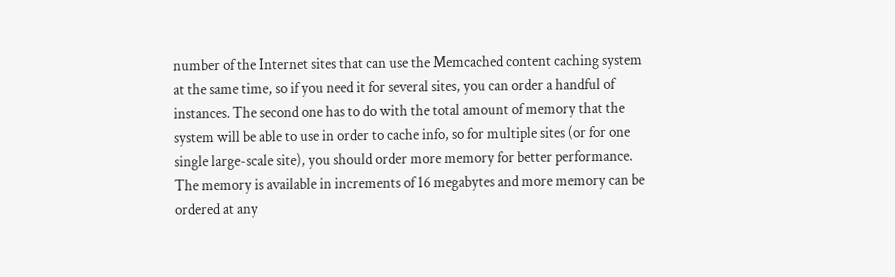number of the Internet sites that can use the Memcached content caching system at the same time, so if you need it for several sites, you can order a handful of instances. The second one has to do with the total amount of memory that the system will be able to use in order to cache info, so for multiple sites (or for one single large-scale site), you should order more memory for better performance. The memory is available in increments of 16 megabytes and more memory can be ordered at any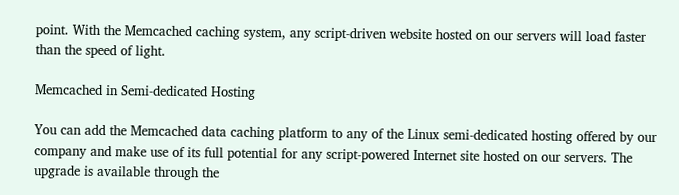point. With the Memcached caching system, any script-driven website hosted on our servers will load faster than the speed of light.

Memcached in Semi-dedicated Hosting

You can add the Memcached data caching platform to any of the Linux semi-dedicated hosting offered by our company and make use of its full potential for any script-powered Internet site hosted on our servers. The upgrade is available through the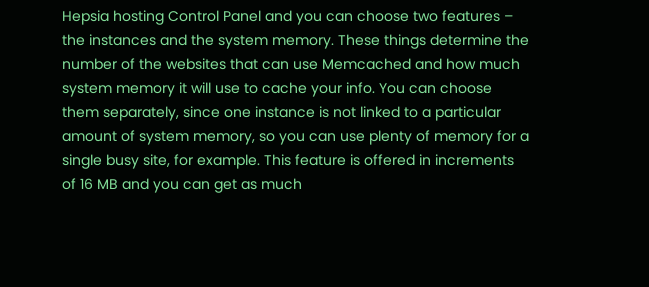Hepsia hosting Control Panel and you can choose two features – the instances and the system memory. These things determine the number of the websites that can use Memcached and how much system memory it will use to cache your info. You can choose them separately, since one instance is not linked to a particular amount of system memory, so you can use plenty of memory for a single busy site, for example. This feature is offered in increments of 16 MB and you can get as much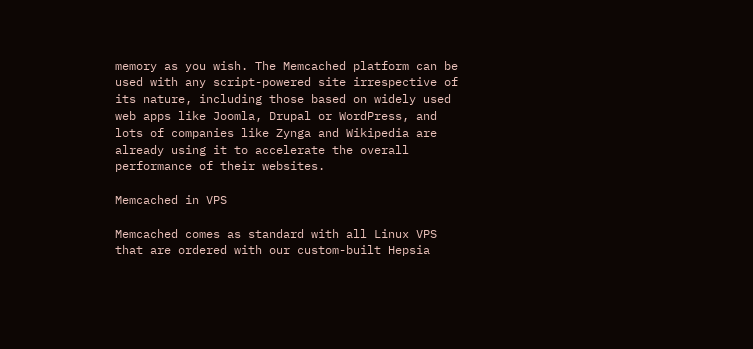memory as you wish. The Memcached platform can be used with any script-powered site irrespective of its nature, including those based on widely used web apps like Joomla, Drupal or WordPress, and lots of companies like Zynga and Wikipedia are already using it to accelerate the overall performance of their websites.

Memcached in VPS

Memcached comes as standard with all Linux VPS that are ordered with our custom-built Hepsia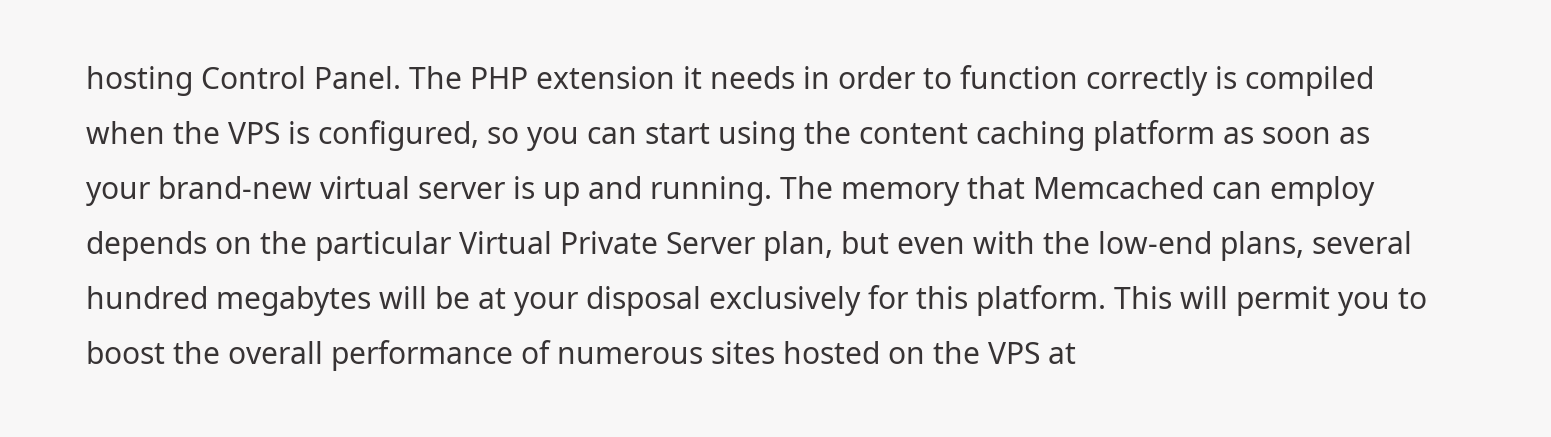hosting Control Panel. The PHP extension it needs in order to function correctly is compiled when the VPS is configured, so you can start using the content caching platform as soon as your brand-new virtual server is up and running. The memory that Memcached can employ depends on the particular Virtual Private Server plan, but even with the low-end plans, several hundred megabytes will be at your disposal exclusively for this platform. This will permit you to boost the overall performance of numerous sites hosted on the VPS at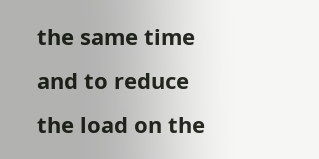the same time and to reduce the load on the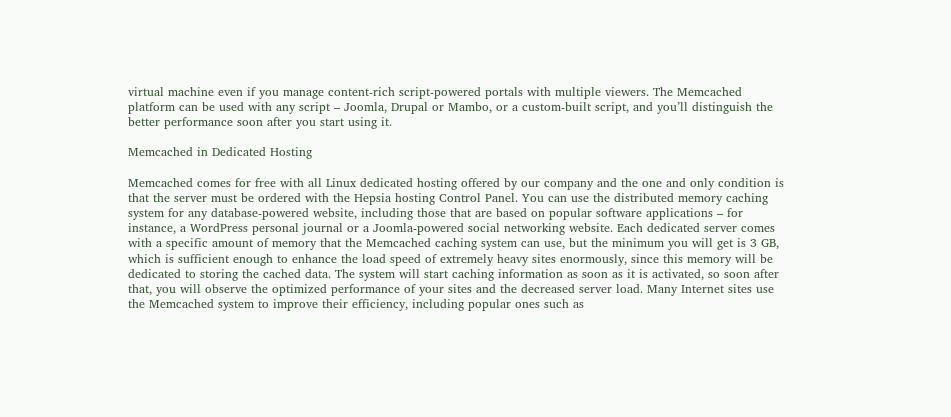virtual machine even if you manage content-rich script-powered portals with multiple viewers. The Memcached platform can be used with any script – Joomla, Drupal or Mambo, or a custom-built script, and you’ll distinguish the better performance soon after you start using it.

Memcached in Dedicated Hosting

Memcached comes for free with all Linux dedicated hosting offered by our company and the one and only condition is that the server must be ordered with the Hepsia hosting Control Panel. You can use the distributed memory caching system for any database-powered website, including those that are based on popular software applications – for instance, a WordPress personal journal or a Joomla-powered social networking website. Each dedicated server comes with a specific amount of memory that the Memcached caching system can use, but the minimum you will get is 3 GB, which is sufficient enough to enhance the load speed of extremely heavy sites enormously, since this memory will be dedicated to storing the cached data. The system will start caching information as soon as it is activated, so soon after that, you will observe the optimized performance of your sites and the decreased server load. Many Internet sites use the Memcached system to improve their efficiency, including popular ones such as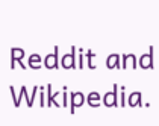Reddit and Wikipedia.